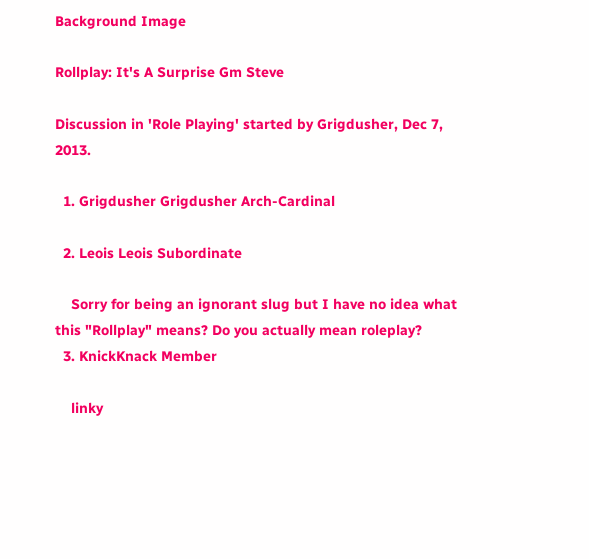Background Image

Rollplay: It's A Surprise Gm Steve

Discussion in 'Role Playing' started by Grigdusher, Dec 7, 2013.

  1. Grigdusher Grigdusher Arch-Cardinal

  2. Leois Leois Subordinate

    Sorry for being an ignorant slug but I have no idea what this "Rollplay" means? Do you actually mean roleplay?
  3. KnickKnack Member

    linky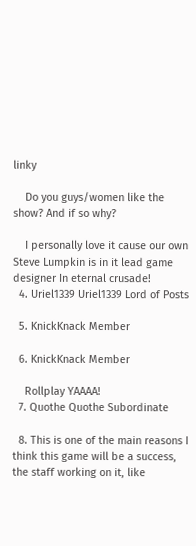linky

    Do you guys/women like the show? And if so why?

    I personally love it cause our own Steve Lumpkin is in it lead game designer In eternal crusade!
  4. Uriel1339 Uriel1339 Lord of Posts

  5. KnickKnack Member

  6. KnickKnack Member

    Rollplay YAAAA!
  7. Quothe Quothe Subordinate

  8. This is one of the main reasons I think this game will be a success, the staff working on it, like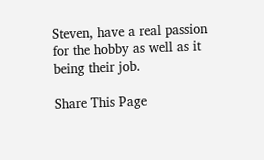Steven, have a real passion for the hobby as well as it being their job.

Share This Page